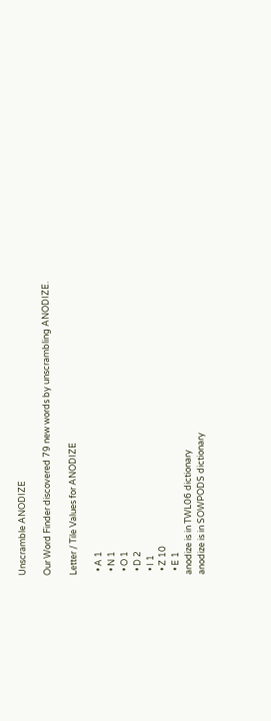Unscramble ANODIZE

Our Word Finder discovered 79 new words by unscrambling ANODIZE.

Letter / Tile Values for ANODIZE

  • A 1
  • N 1
  • O 1
  • D 2
  • I 1
  • Z 10
  • E 1
anodize is in TWL06 dictionary
anodize is in SOWPODS dictionary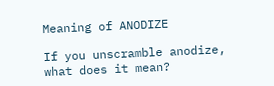Meaning of ANODIZE

If you unscramble anodize, what does it mean?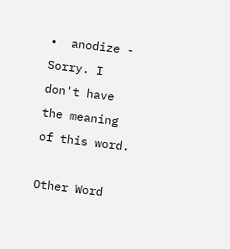•  anodize - Sorry. I don't have the meaning of this word.

Other Word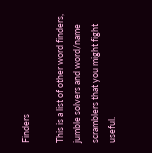Finders

This is a list of other word finders, jumble solvers and word/name scramblers that you might fight useful.